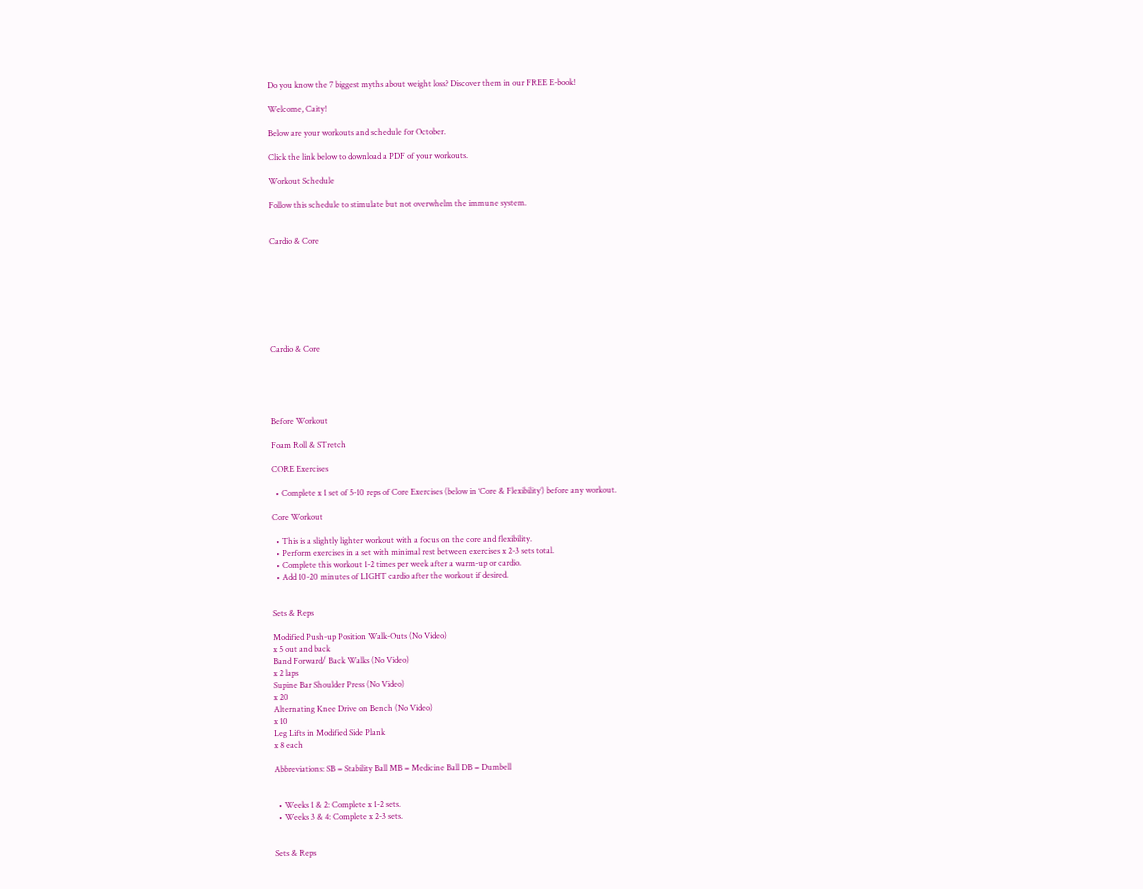Do you know the 7 biggest myths about weight loss? Discover them in our FREE E-book!

Welcome, Caity!

Below are your workouts and schedule for October.

Click the link below to download a PDF of your workouts.

Workout Schedule

Follow this schedule to stimulate but not overwhelm the immune system.


Cardio & Core








Cardio & Core





Before Workout

Foam Roll & STretch

CORE Exercises

  • Complete x 1 set of 5-10 reps of Core Exercises (below in ‘Core & Flexibility’) before any workout.

Core Workout

  • This is a slightly lighter workout with a focus on the core and flexibility.
  • Perform exercises in a set with minimal rest between exercises x 2-3 sets total.
  • Complete this workout 1-2 times per week after a warm-up or cardio.
  • Add 10-20 minutes of LIGHT cardio after the workout if desired.


Sets & Reps

Modified Push-up Position Walk-Outs (No Video)
x 5 out and back
Band Forward/ Back Walks (No Video)
x 2 laps
Supine Bar Shoulder Press (No Video)
x 20
Alternating Knee Drive on Bench (No Video)
x 10
Leg Lifts in Modified Side Plank
x 8 each

Abbreviations: SB = Stability Ball MB = Medicine Ball DB = Dumbell


  • Weeks 1 & 2: Complete x 1-2 sets.
  • Weeks 3 & 4: Complete x 2-3 sets.


Sets & Reps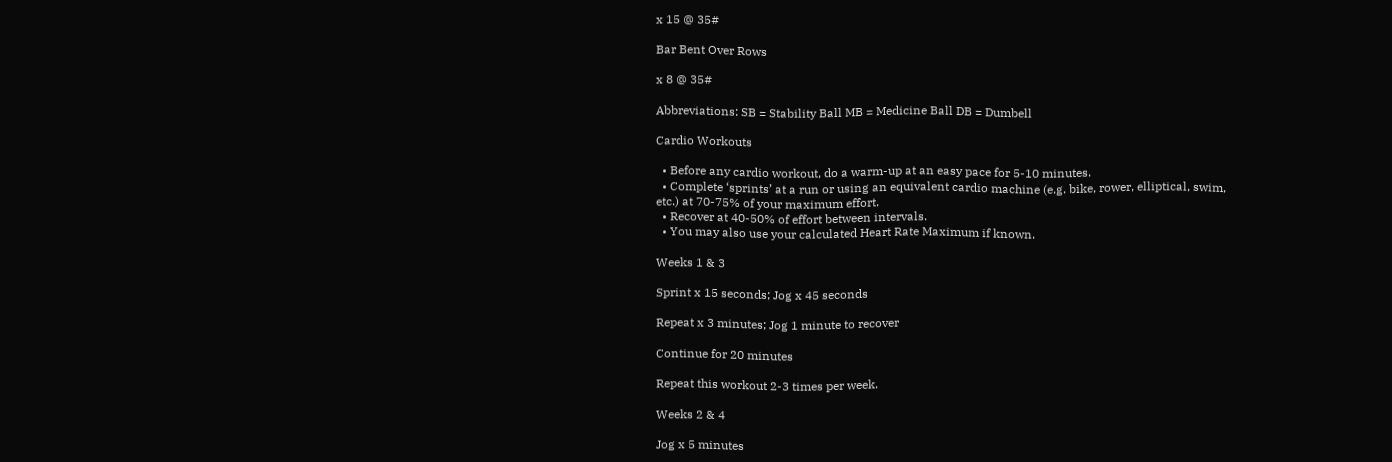x 15 @ 35#

Bar Bent Over Rows

x 8 @ 35#

Abbreviations: SB = Stability Ball MB = Medicine Ball DB = Dumbell

Cardio Workouts

  • Before any cardio workout, do a warm-up at an easy pace for 5-10 minutes.
  • Complete ‘sprints’ at a run or using an equivalent cardio machine (e.g. bike, rower, elliptical, swim, etc.) at 70-75% of your maximum effort.
  • Recover at 40-50% of effort between intervals.
  • You may also use your calculated Heart Rate Maximum if known.

Weeks 1 & 3

Sprint x 15 seconds; Jog x 45 seconds

Repeat x 3 minutes; Jog 1 minute to recover

Continue for 20 minutes

Repeat this workout 2-3 times per week.

Weeks 2 & 4

Jog x 5 minutes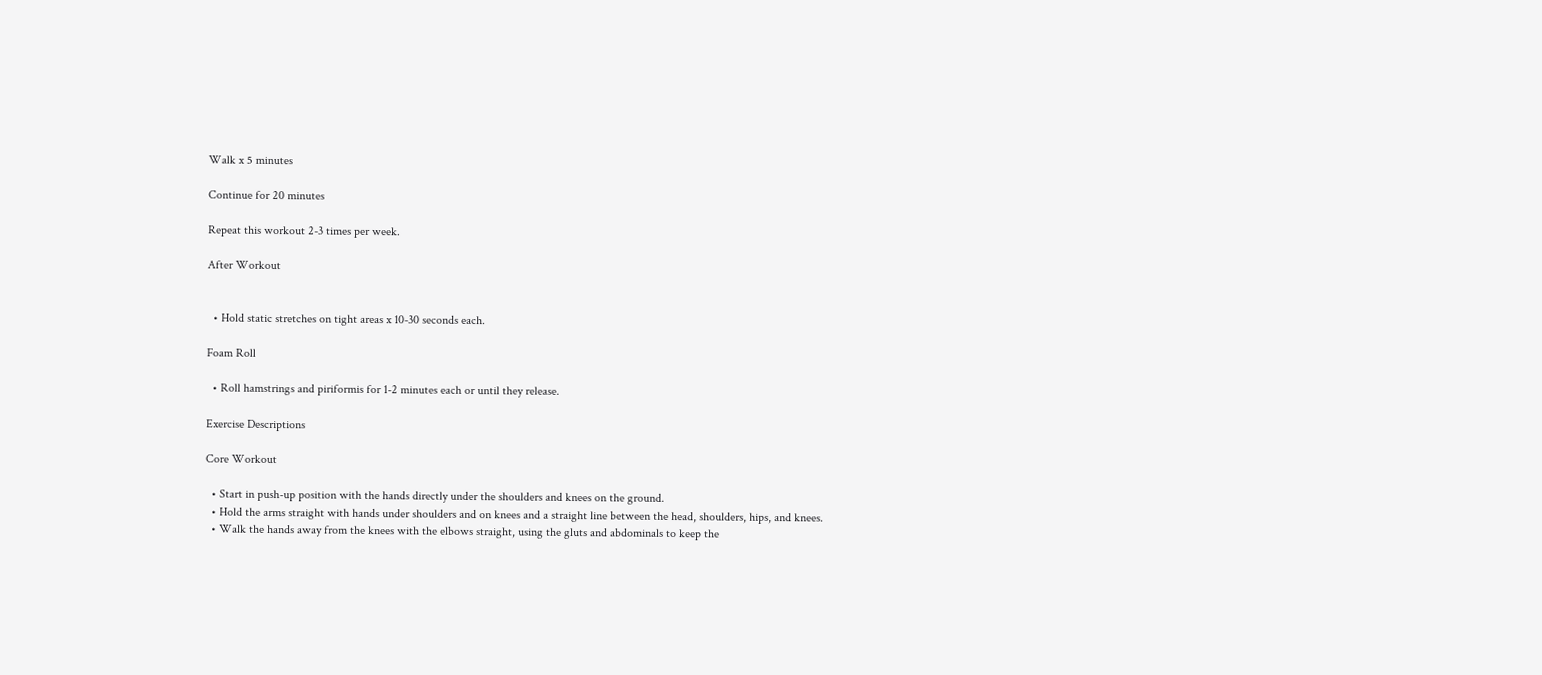Walk x 5 minutes

Continue for 20 minutes

Repeat this workout 2-3 times per week.

After Workout


  • Hold static stretches on tight areas x 10-30 seconds each.

Foam Roll

  • Roll hamstrings and piriformis for 1-2 minutes each or until they release.

Exercise Descriptions

Core Workout

  • Start in push-up position with the hands directly under the shoulders and knees on the ground.
  • Hold the arms straight with hands under shoulders and on knees and a straight line between the head, shoulders, hips, and knees.
  • Walk the hands away from the knees with the elbows straight, using the gluts and abdominals to keep the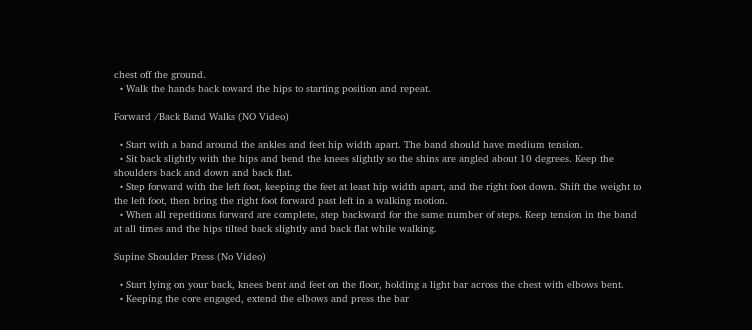chest off the ground.
  • Walk the hands back toward the hips to starting position and repeat.

Forward /Back Band Walks (NO Video)

  • Start with a band around the ankles and feet hip width apart. The band should have medium tension.
  • Sit back slightly with the hips and bend the knees slightly so the shins are angled about 10 degrees. Keep the shoulders back and down and back flat.
  • Step forward with the left foot, keeping the feet at least hip width apart, and the right foot down. Shift the weight to the left foot, then bring the right foot forward past left in a walking motion.
  • When all repetitions forward are complete, step backward for the same number of steps. Keep tension in the band at all times and the hips tilted back slightly and back flat while walking.

Supine Shoulder Press (No Video)

  • Start lying on your back, knees bent and feet on the floor, holding a light bar across the chest with elbows bent.
  • Keeping the core engaged, extend the elbows and press the bar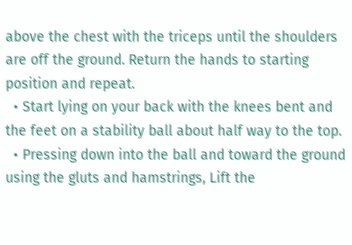above the chest with the triceps until the shoulders are off the ground. Return the hands to starting position and repeat.
  • Start lying on your back with the knees bent and the feet on a stability ball about half way to the top.
  • Pressing down into the ball and toward the ground using the gluts and hamstrings, Lift the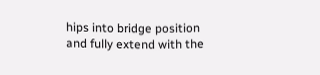hips into bridge position and fully extend with the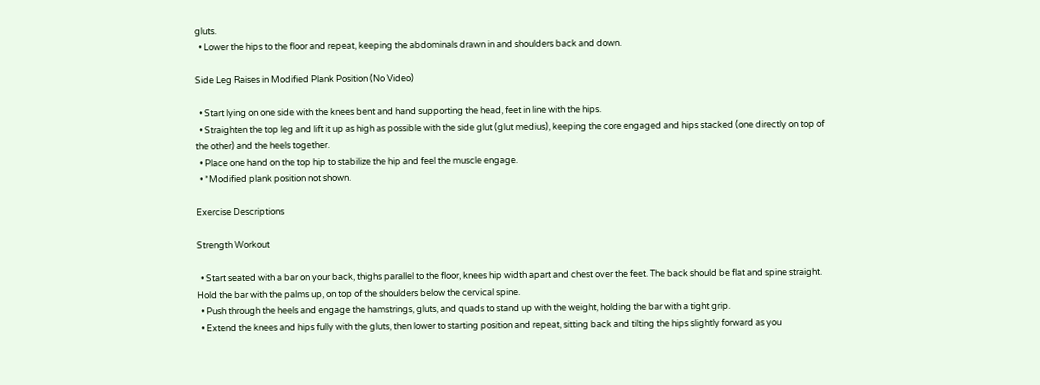gluts.
  • Lower the hips to the floor and repeat, keeping the abdominals drawn in and shoulders back and down.

Side Leg Raises in Modified Plank Position (No Video)

  • Start lying on one side with the knees bent and hand supporting the head, feet in line with the hips.
  • Straighten the top leg and lift it up as high as possible with the side glut (glut medius), keeping the core engaged and hips stacked (one directly on top of the other) and the heels together.
  • Place one hand on the top hip to stabilize the hip and feel the muscle engage.
  • *Modified plank position not shown.

Exercise Descriptions

Strength Workout

  • Start seated with a bar on your back, thighs parallel to the floor, knees hip width apart and chest over the feet. The back should be flat and spine straight. Hold the bar with the palms up, on top of the shoulders below the cervical spine.
  • Push through the heels and engage the hamstrings, gluts, and quads to stand up with the weight, holding the bar with a tight grip.
  • Extend the knees and hips fully with the gluts, then lower to starting position and repeat, sitting back and tilting the hips slightly forward as you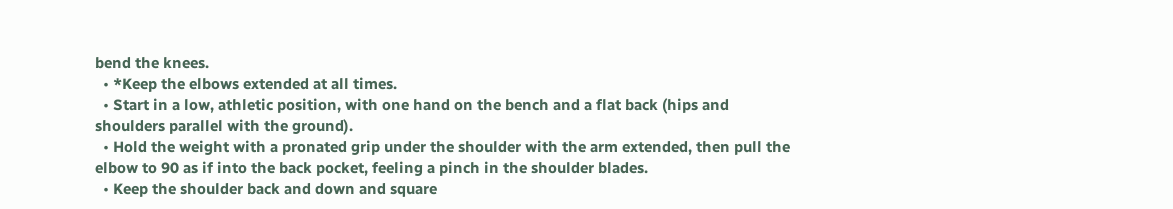bend the knees.
  • *Keep the elbows extended at all times.
  • Start in a low, athletic position, with one hand on the bench and a flat back (hips and shoulders parallel with the ground).
  • Hold the weight with a pronated grip under the shoulder with the arm extended, then pull the elbow to 90 as if into the back pocket, feeling a pinch in the shoulder blades.
  • Keep the shoulder back and down and square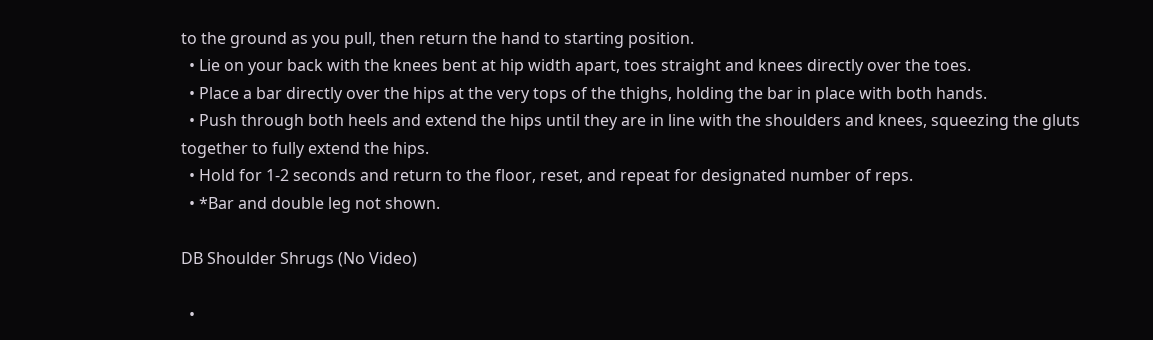to the ground as you pull, then return the hand to starting position.
  • Lie on your back with the knees bent at hip width apart, toes straight and knees directly over the toes.
  • Place a bar directly over the hips at the very tops of the thighs, holding the bar in place with both hands.
  • Push through both heels and extend the hips until they are in line with the shoulders and knees, squeezing the gluts together to fully extend the hips.
  • Hold for 1-2 seconds and return to the floor, reset, and repeat for designated number of reps.
  • *Bar and double leg not shown.

DB Shoulder Shrugs (No Video)

  •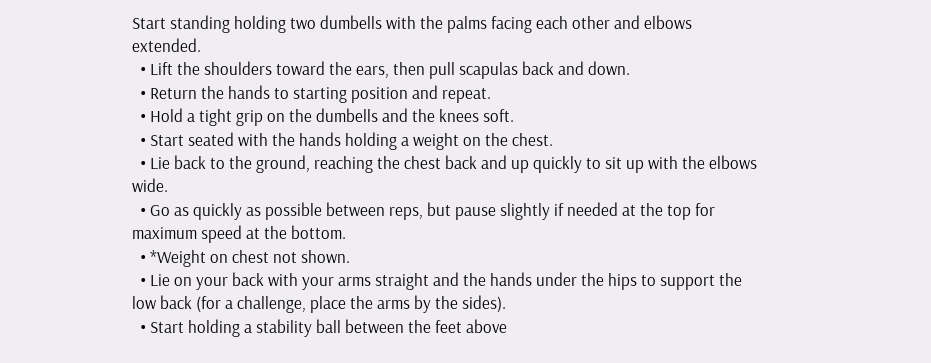Start standing holding two dumbells with the palms facing each other and elbows extended.
  • Lift the shoulders toward the ears, then pull scapulas back and down.
  • Return the hands to starting position and repeat.
  • Hold a tight grip on the dumbells and the knees soft.
  • Start seated with the hands holding a weight on the chest.
  • Lie back to the ground, reaching the chest back and up quickly to sit up with the elbows wide.
  • Go as quickly as possible between reps, but pause slightly if needed at the top for maximum speed at the bottom.
  • *Weight on chest not shown.
  • Lie on your back with your arms straight and the hands under the hips to support the low back (for a challenge, place the arms by the sides).
  • Start holding a stability ball between the feet above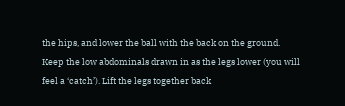the hips, and lower the ball with the back on the ground. Keep the low abdominals drawn in as the legs lower (you will feel a ‘catch’). Lift the legs together back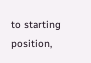to starting position,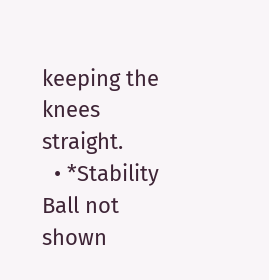keeping the knees straight.
  • *Stability Ball not shown